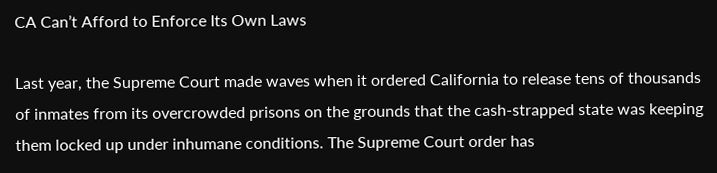CA Can’t Afford to Enforce Its Own Laws

Last year, the Supreme Court made waves when it ordered California to release tens of thousands of inmates from its overcrowded prisons on the grounds that the cash-strapped state was keeping them locked up under inhumane conditions. The Supreme Court order has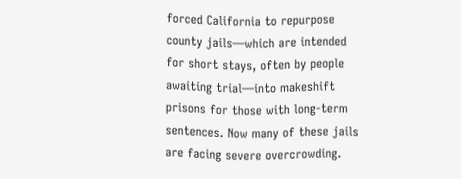forced California to repurpose county jails—which are intended for short stays, often by people awaiting trial—into makeshift prisons for those with long-term sentences. Now many of these jails are facing severe overcrowding.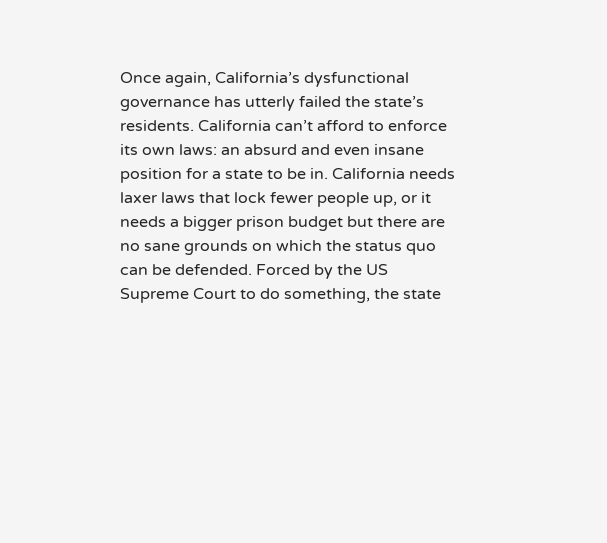Once again, California’s dysfunctional governance has utterly failed the state’s residents. California can’t afford to enforce its own laws: an absurd and even insane position for a state to be in. California needs laxer laws that lock fewer people up, or it needs a bigger prison budget but there are no sane grounds on which the status quo can be defended. Forced by the US Supreme Court to do something, the state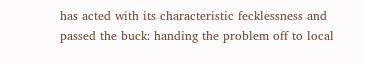has acted with its characteristic fecklessness and passed the buck: handing the problem off to local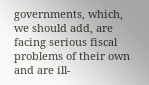governments, which, we should add, are facing serious fiscal problems of their own and are ill-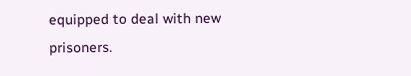equipped to deal with new prisoners.